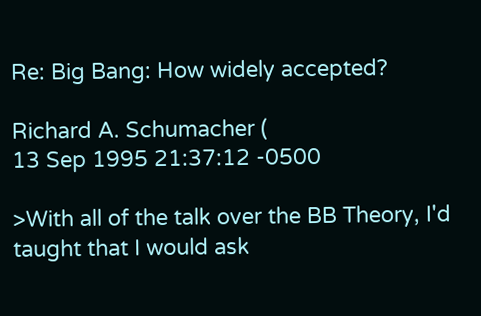Re: Big Bang: How widely accepted?

Richard A. Schumacher (
13 Sep 1995 21:37:12 -0500

>With all of the talk over the BB Theory, I'd taught that I would ask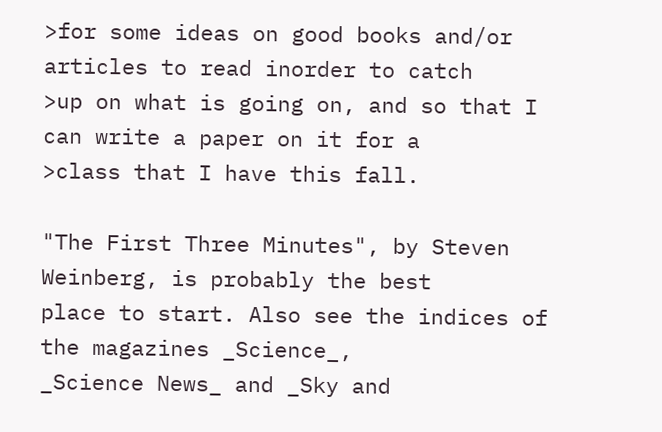>for some ideas on good books and/or articles to read inorder to catch
>up on what is going on, and so that I can write a paper on it for a
>class that I have this fall.

"The First Three Minutes", by Steven Weinberg, is probably the best
place to start. Also see the indices of the magazines _Science_,
_Science News_ and _Sky and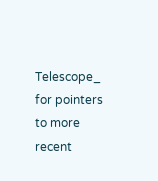Telescope_ for pointers to more recent